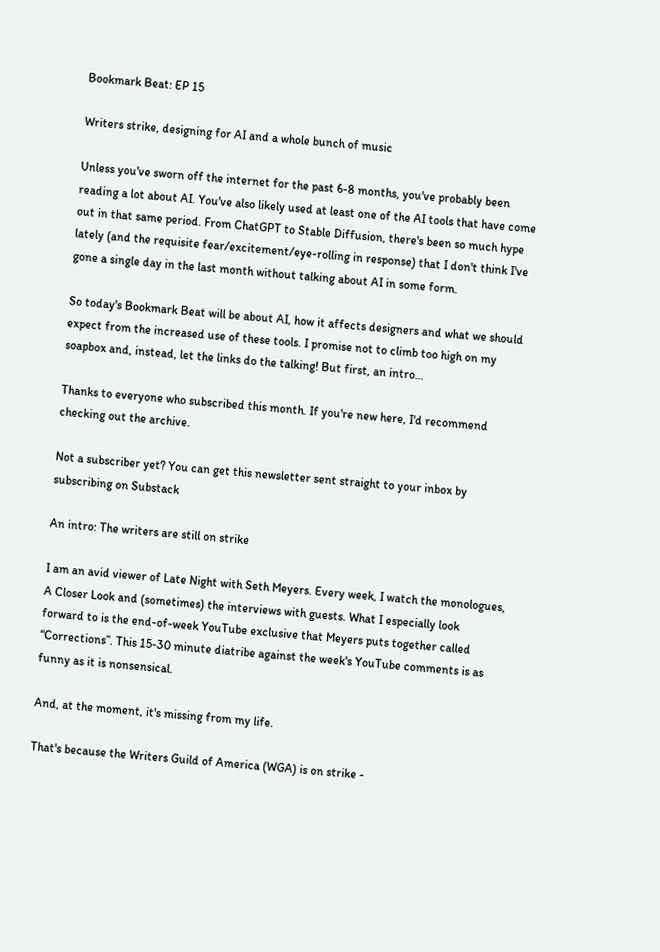Bookmark Beat: EP 15

Writers strike, designing for AI and a whole bunch of music

Unless you've sworn off the internet for the past 6-8 months, you've probably been reading a lot about AI. You've also likely used at least one of the AI tools that have come out in that same period. From ChatGPT to Stable Diffusion, there's been so much hype lately (and the requisite fear/excitement/eye-rolling in response) that I don't think I've gone a single day in the last month without talking about AI in some form.

So today's Bookmark Beat will be about AI, how it affects designers and what we should expect from the increased use of these tools. I promise not to climb too high on my soapbox and, instead, let the links do the talking! But first, an intro…

Thanks to everyone who subscribed this month. If you're new here, I'd recommend checking out the archive.

Not a subscriber yet? You can get this newsletter sent straight to your inbox by subscribing on Substack

An intro: The writers are still on strike

I am an avid viewer of Late Night with Seth Meyers. Every week, I watch the monologues, A Closer Look and (sometimes) the interviews with guests. What I especially look forward to is the end-of-week YouTube exclusive that Meyers puts together called “Corrections”. This 15-30 minute diatribe against the week's YouTube comments is as funny as it is nonsensical.

And, at the moment, it's missing from my life.

That's because the Writers Guild of America (WGA) is on strike -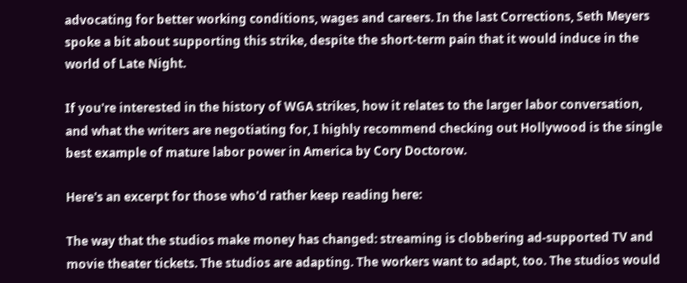advocating for better working conditions, wages and careers. In the last Corrections, Seth Meyers spoke a bit about supporting this strike, despite the short-term pain that it would induce in the world of Late Night.

If you're interested in the history of WGA strikes, how it relates to the larger labor conversation, and what the writers are negotiating for, I highly recommend checking out Hollywood is the single best example of mature labor power in America by Cory Doctorow.

Here's an excerpt for those who'd rather keep reading here:

The way that the studios make money has changed: streaming is clobbering ad-supported TV and movie theater tickets. The studios are adapting. The workers want to adapt, too. The studios would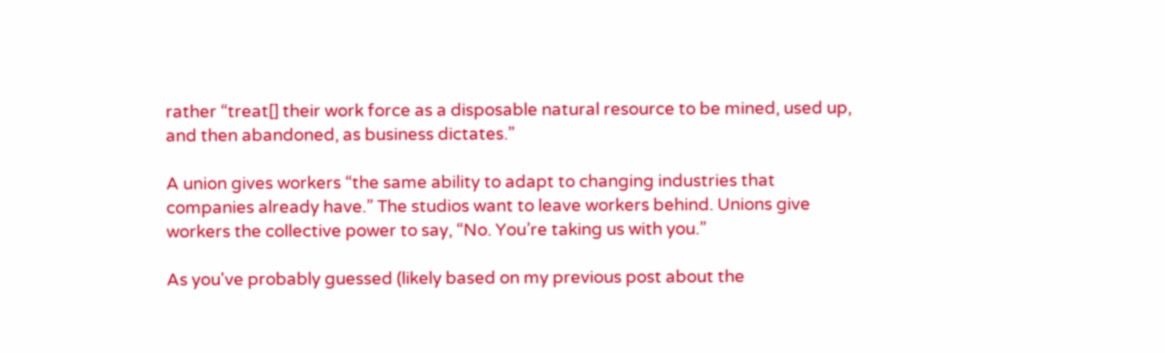rather “treat[] their work force as a disposable natural resource to be mined, used up, and then abandoned, as business dictates.”

A union gives workers “the same ability to adapt to changing industries that companies already have.” The studios want to leave workers behind. Unions give workers the collective power to say, “No. You’re taking us with you.”

As you've probably guessed (likely based on my previous post about the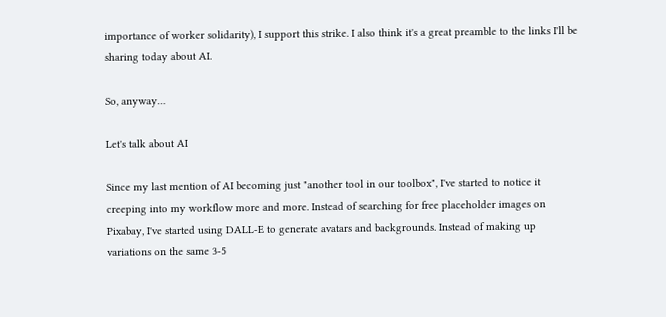importance of worker solidarity), I support this strike. I also think it's a great preamble to the links I'll be sharing today about AI.

So, anyway…

Let's talk about AI

Since my last mention of AI becoming just "another tool in our toolbox", I've started to notice it creeping into my workflow more and more. Instead of searching for free placeholder images on Pixabay, I've started using DALL-E to generate avatars and backgrounds. Instead of making up variations on the same 3-5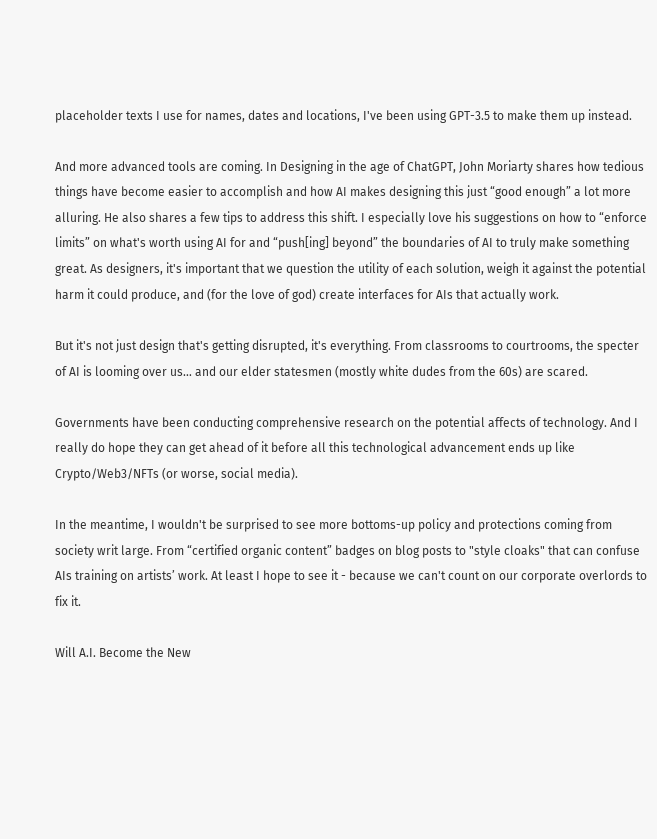placeholder texts I use for names, dates and locations, I've been using GPT-3.5 to make them up instead.

And more advanced tools are coming. In Designing in the age of ChatGPT, John Moriarty shares how tedious things have become easier to accomplish and how AI makes designing this just “good enough” a lot more alluring. He also shares a few tips to address this shift. I especially love his suggestions on how to “enforce limits” on what's worth using AI for and “push[ing] beyond” the boundaries of AI to truly make something great. As designers, it's important that we question the utility of each solution, weigh it against the potential harm it could produce, and (for the love of god) create interfaces for AIs that actually work.

But it's not just design that's getting disrupted, it's everything. From classrooms to courtrooms, the specter of AI is looming over us… and our elder statesmen (mostly white dudes from the 60s) are scared.

Governments have been conducting comprehensive research on the potential affects of technology. And I really do hope they can get ahead of it before all this technological advancement ends up like Crypto/Web3/NFTs (or worse, social media).

In the meantime, I wouldn't be surprised to see more bottoms-up policy and protections coming from society writ large. From “certified organic content” badges on blog posts to "style cloaks" that can confuse AIs training on artists’ work. At least I hope to see it - because we can't count on our corporate overlords to fix it.

Will A.I. Become the New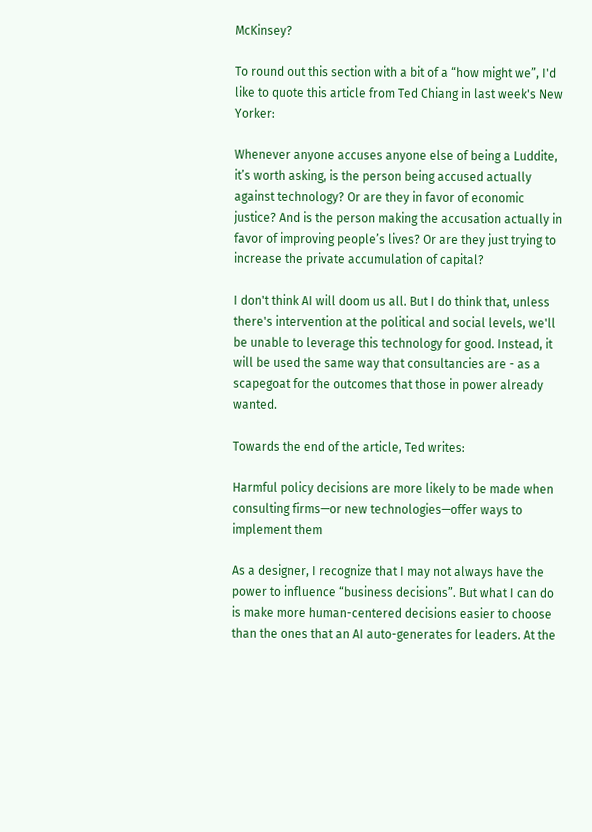McKinsey?

To round out this section with a bit of a “how might we”, I'd like to quote this article from Ted Chiang in last week's New Yorker:

Whenever anyone accuses anyone else of being a Luddite, it’s worth asking, is the person being accused actually against technology? Or are they in favor of economic justice? And is the person making the accusation actually in favor of improving people’s lives? Or are they just trying to increase the private accumulation of capital?

I don't think AI will doom us all. But I do think that, unless there's intervention at the political and social levels, we'll be unable to leverage this technology for good. Instead, it will be used the same way that consultancies are - as a scapegoat for the outcomes that those in power already wanted.

Towards the end of the article, Ted writes:

Harmful policy decisions are more likely to be made when consulting firms—or new technologies—offer ways to implement them

As a designer, I recognize that I may not always have the power to influence “business decisions”. But what I can do is make more human-centered decisions easier to choose than the ones that an AI auto-generates for leaders. At the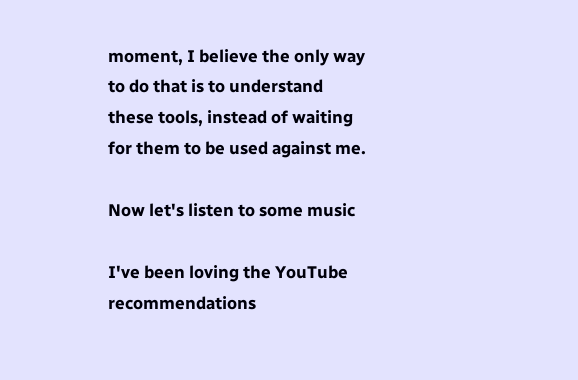moment, I believe the only way to do that is to understand these tools, instead of waiting for them to be used against me.

Now let's listen to some music

I've been loving the YouTube recommendations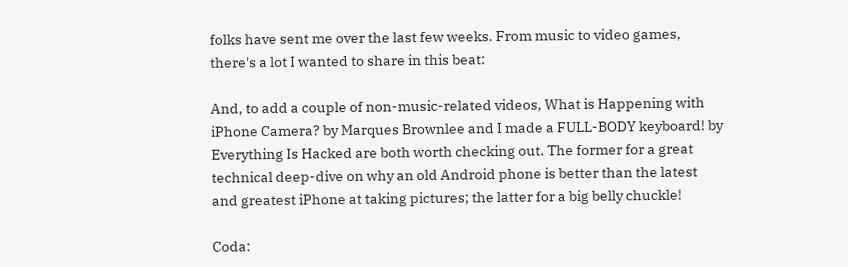folks have sent me over the last few weeks. From music to video games, there's a lot I wanted to share in this beat:

And, to add a couple of non-music-related videos, What is Happening with iPhone Camera? by Marques Brownlee and I made a FULL-BODY keyboard! by Everything Is Hacked are both worth checking out. The former for a great technical deep-dive on why an old Android phone is better than the latest and greatest iPhone at taking pictures; the latter for a big belly chuckle!

Coda: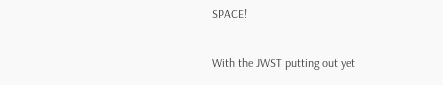SPACE!

With the JWST putting out yet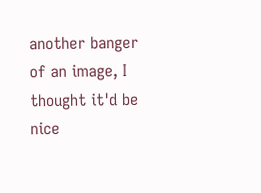another banger of an image, I thought it'd be nice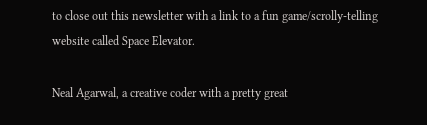to close out this newsletter with a link to a fun game/scrolly-telling website called Space Elevator.

Neal Agarwal, a creative coder with a pretty great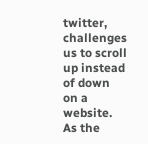twitter, challenges us to scroll up instead of down on a website. As the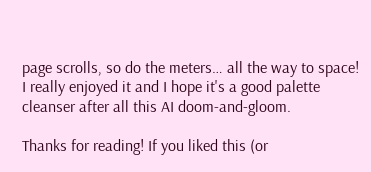page scrolls, so do the meters… all the way to space! I really enjoyed it and I hope it's a good palette cleanser after all this AI doom-and-gloom.

Thanks for reading! If you liked this (or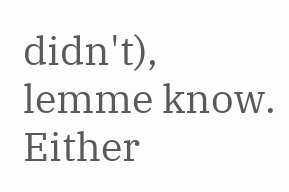didn't), lemme know. Either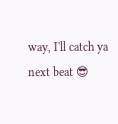way, I'll catch ya next beat 😎